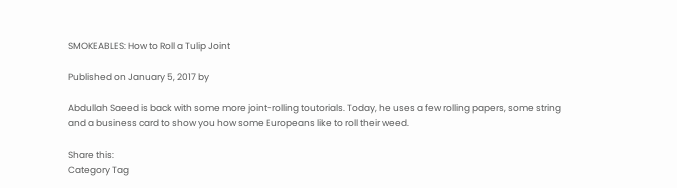SMOKEABLES: How to Roll a Tulip Joint

Published on January 5, 2017 by

Abdullah Saeed is back with some more joint-rolling toutorials. Today, he uses a few rolling papers, some string and a business card to show you how some Europeans like to roll their weed.

Share this:
Category Tag